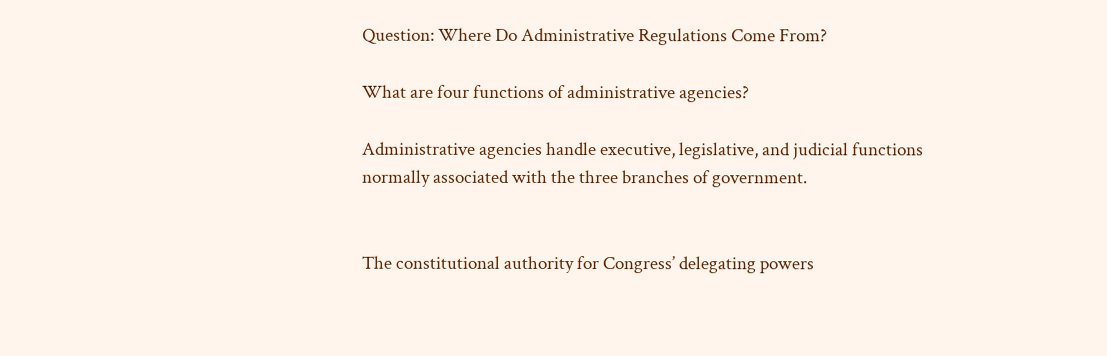Question: Where Do Administrative Regulations Come From?

What are four functions of administrative agencies?

Administrative agencies handle executive, legislative, and judicial functions normally associated with the three branches of government.


The constitutional authority for Congress’ delegating powers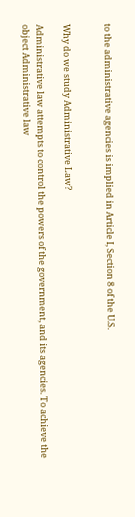to the administrative agencies is implied in Article I, Section 8 of the U.S.


Why do we study Administrative Law?

Administrative law attempts to control the powers of the government, and its agencies. To achieve the object Administrative law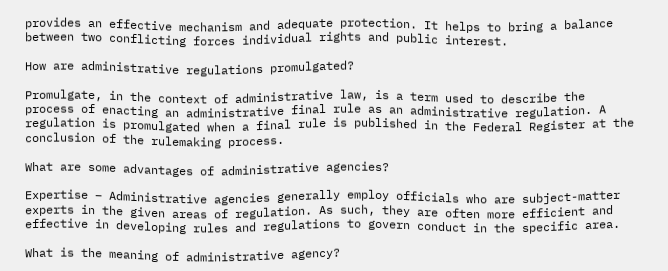provides an effective mechanism and adequate protection. It helps to bring a balance between two conflicting forces individual rights and public interest.

How are administrative regulations promulgated?

Promulgate, in the context of administrative law, is a term used to describe the process of enacting an administrative final rule as an administrative regulation. A regulation is promulgated when a final rule is published in the Federal Register at the conclusion of the rulemaking process.

What are some advantages of administrative agencies?

Expertise – Administrative agencies generally employ officials who are subject-matter experts in the given areas of regulation. As such, they are often more efficient and effective in developing rules and regulations to govern conduct in the specific area.

What is the meaning of administrative agency?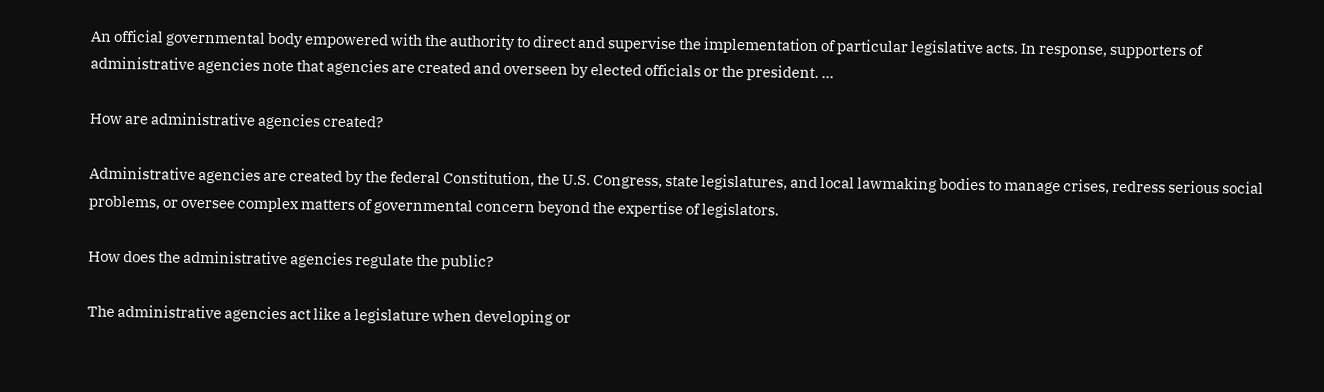An official governmental body empowered with the authority to direct and supervise the implementation of particular legislative acts. In response, supporters of administrative agencies note that agencies are created and overseen by elected officials or the president. …

How are administrative agencies created?

Administrative agencies are created by the federal Constitution, the U.S. Congress, state legislatures, and local lawmaking bodies to manage crises, redress serious social problems, or oversee complex matters of governmental concern beyond the expertise of legislators.

How does the administrative agencies regulate the public?

The administrative agencies act like a legislature when developing or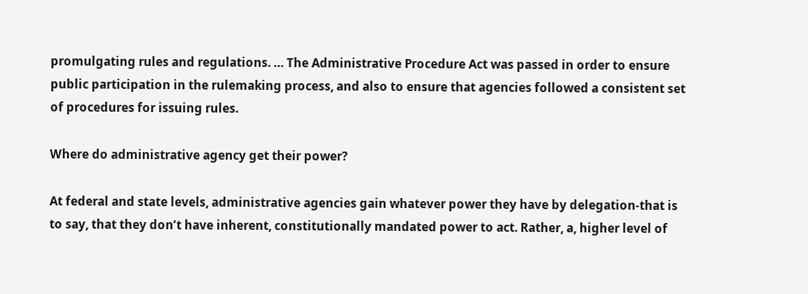promulgating rules and regulations. … The Administrative Procedure Act was passed in order to ensure public participation in the rulemaking process, and also to ensure that agencies followed a consistent set of procedures for issuing rules.

Where do administrative agency get their power?

At federal and state levels, administrative agencies gain whatever power they have by delegation-that is to say, that they don’t have inherent, constitutionally mandated power to act. Rather, a, higher level of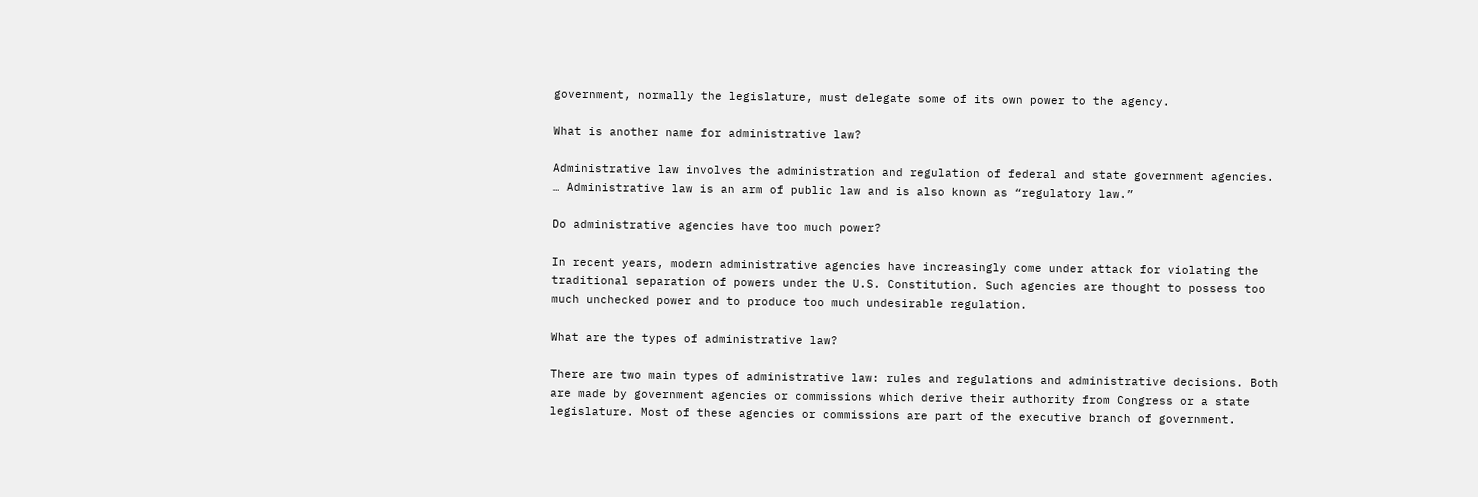government, normally the legislature, must delegate some of its own power to the agency.

What is another name for administrative law?

Administrative law involves the administration and regulation of federal and state government agencies. … Administrative law is an arm of public law and is also known as “regulatory law.”

Do administrative agencies have too much power?

In recent years, modern administrative agencies have increasingly come under attack for violating the traditional separation of powers under the U.S. Constitution. Such agencies are thought to possess too much unchecked power and to produce too much undesirable regulation.

What are the types of administrative law?

There are two main types of administrative law: rules and regulations and administrative decisions. Both are made by government agencies or commissions which derive their authority from Congress or a state legislature. Most of these agencies or commissions are part of the executive branch of government.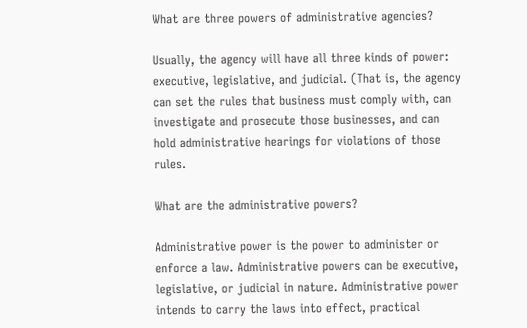What are three powers of administrative agencies?

Usually, the agency will have all three kinds of power: executive, legislative, and judicial. (That is, the agency can set the rules that business must comply with, can investigate and prosecute those businesses, and can hold administrative hearings for violations of those rules.

What are the administrative powers?

Administrative power is the power to administer or enforce a law. Administrative powers can be executive, legislative, or judicial in nature. Administrative power intends to carry the laws into effect, practical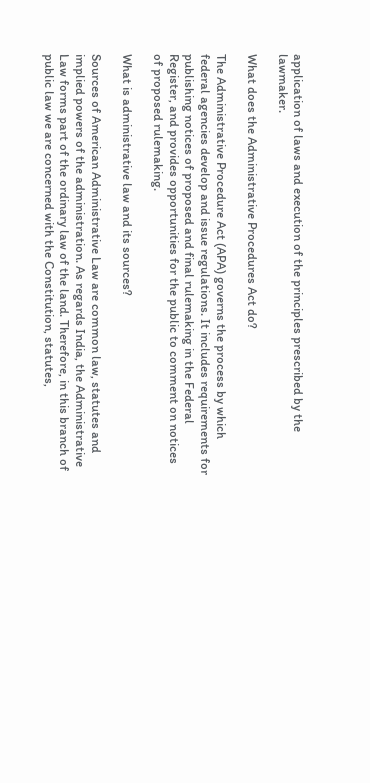application of laws and execution of the principles prescribed by the lawmaker.

What does the Administrative Procedures Act do?

The Administrative Procedure Act (APA) governs the process by which federal agencies develop and issue regulations. It includes requirements for publishing notices of proposed and final rulemaking in the Federal Register, and provides opportunities for the public to comment on notices of proposed rulemaking.

What is administrative law and its sources?

Sources of American Administrative Law are common law, statutes and implied powers of the administration. As regards India, the Administrative Law forms part of the ordinary law of the land. Therefore, in this branch of public law we are concerned with the Constitution, statutes,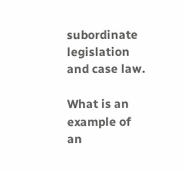subordinate legislation and case law.

What is an example of an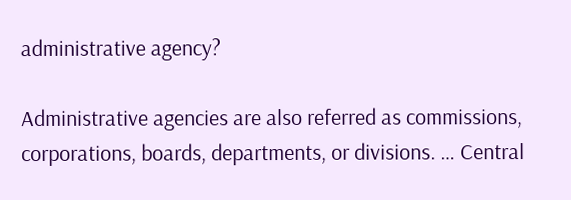administrative agency?

Administrative agencies are also referred as commissions, corporations, boards, departments, or divisions. … Central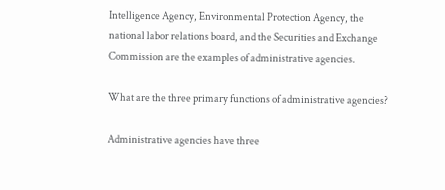Intelligence Agency, Environmental Protection Agency, the national labor relations board, and the Securities and Exchange Commission are the examples of administrative agencies.

What are the three primary functions of administrative agencies?

Administrative agencies have three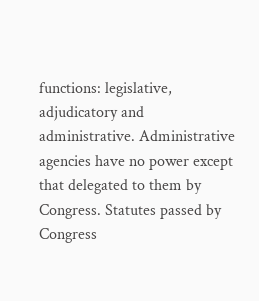functions: legislative, adjudicatory and administrative. Administrative agencies have no power except that delegated to them by Congress. Statutes passed by Congress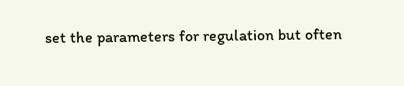set the parameters for regulation but often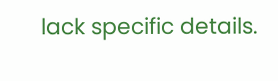lack specific details.